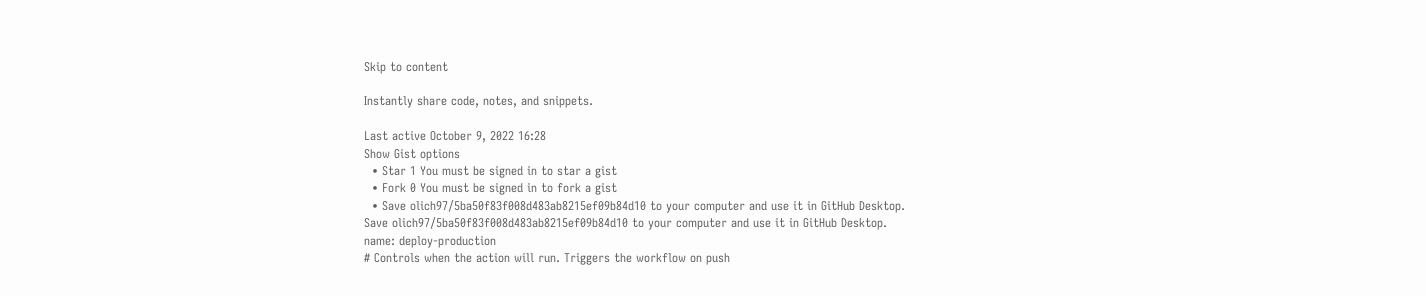Skip to content

Instantly share code, notes, and snippets.

Last active October 9, 2022 16:28
Show Gist options
  • Star 1 You must be signed in to star a gist
  • Fork 0 You must be signed in to fork a gist
  • Save olich97/5ba50f83f008d483ab8215ef09b84d10 to your computer and use it in GitHub Desktop.
Save olich97/5ba50f83f008d483ab8215ef09b84d10 to your computer and use it in GitHub Desktop.
name: deploy-production
# Controls when the action will run. Triggers the workflow on push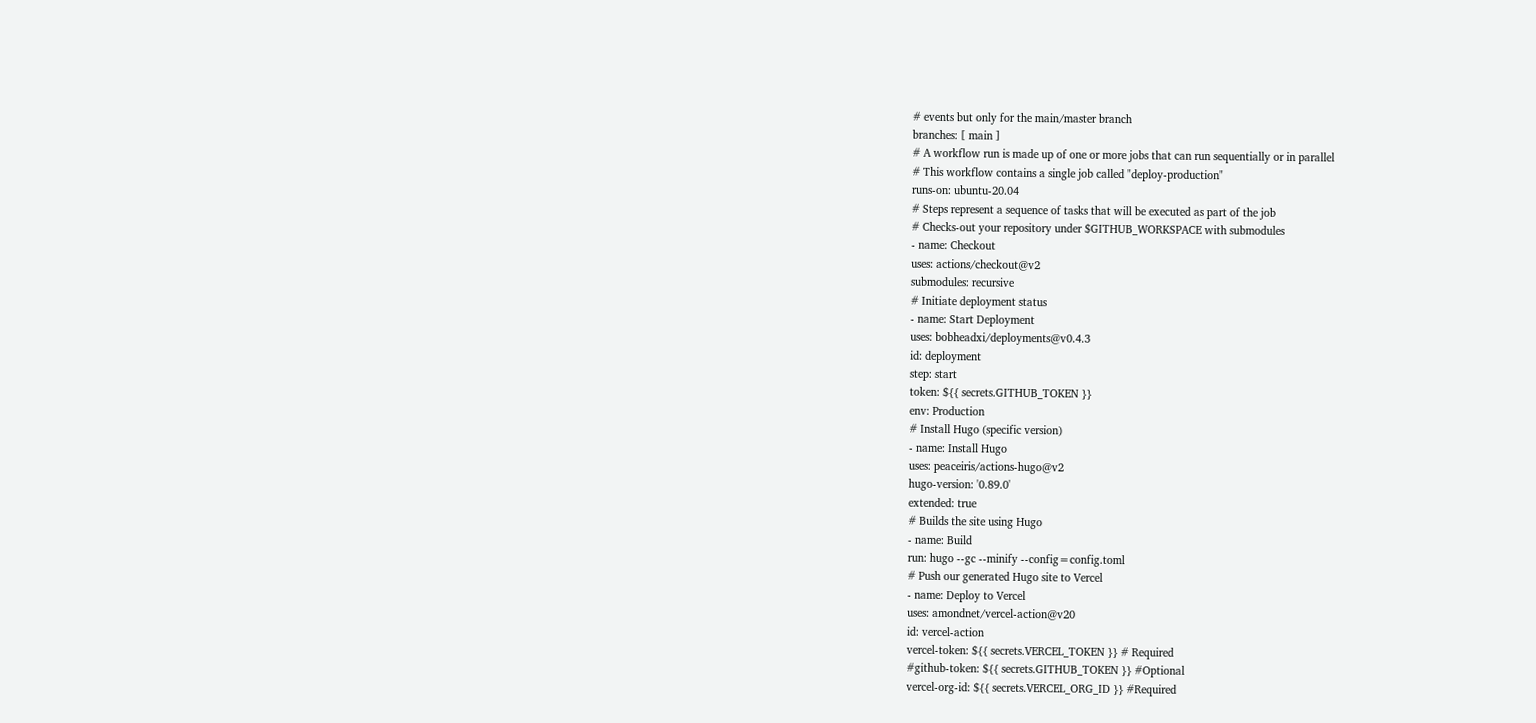# events but only for the main/master branch
branches: [ main ]
# A workflow run is made up of one or more jobs that can run sequentially or in parallel
# This workflow contains a single job called "deploy-production"
runs-on: ubuntu-20.04
# Steps represent a sequence of tasks that will be executed as part of the job
# Checks-out your repository under $GITHUB_WORKSPACE with submodules
- name: Checkout
uses: actions/checkout@v2
submodules: recursive
# Initiate deployment status
- name: Start Deployment
uses: bobheadxi/deployments@v0.4.3
id: deployment
step: start
token: ${{ secrets.GITHUB_TOKEN }}
env: Production
# Install Hugo (specific version)
- name: Install Hugo
uses: peaceiris/actions-hugo@v2
hugo-version: '0.89.0'
extended: true
# Builds the site using Hugo
- name: Build
run: hugo --gc --minify --config=config.toml
# Push our generated Hugo site to Vercel
- name: Deploy to Vercel
uses: amondnet/vercel-action@v20
id: vercel-action
vercel-token: ${{ secrets.VERCEL_TOKEN }} # Required
#github-token: ${{ secrets.GITHUB_TOKEN }} #Optional
vercel-org-id: ${{ secrets.VERCEL_ORG_ID }} #Required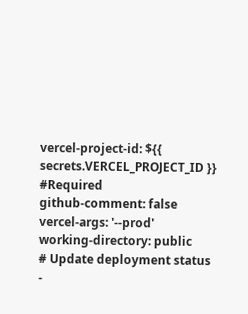vercel-project-id: ${{ secrets.VERCEL_PROJECT_ID }} #Required
github-comment: false
vercel-args: '--prod'
working-directory: public
# Update deployment status
-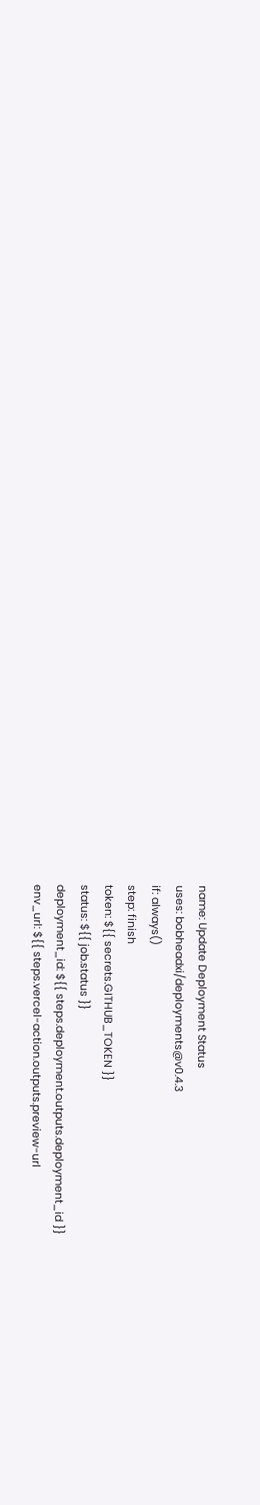name: Update Deployment Status
uses: bobheadxi/deployments@v0.4.3
if: always()
step: finish
token: ${{ secrets.GITHUB_TOKEN }}
status: ${{ job.status }}
deployment_id: ${{ steps.deployment.outputs.deployment_id }}
env_url: ${{ steps.vercel-action.outputs.preview-url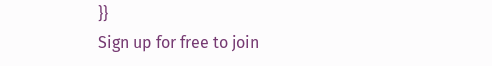}}
Sign up for free to join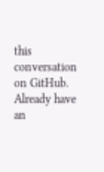this conversation on GitHub. Already have an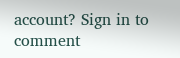account? Sign in to comment